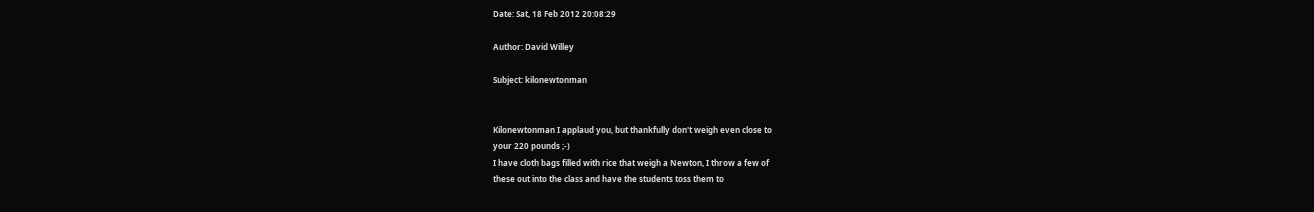Date: Sat, 18 Feb 2012 20:08:29

Author: David Willey

Subject: kilonewtonman


Kilonewtonman I applaud you, but thankfully don't weigh even close to
your 220 pounds ;-)
I have cloth bags filled with rice that weigh a Newton, I throw a few of
these out into the class and have the students toss them to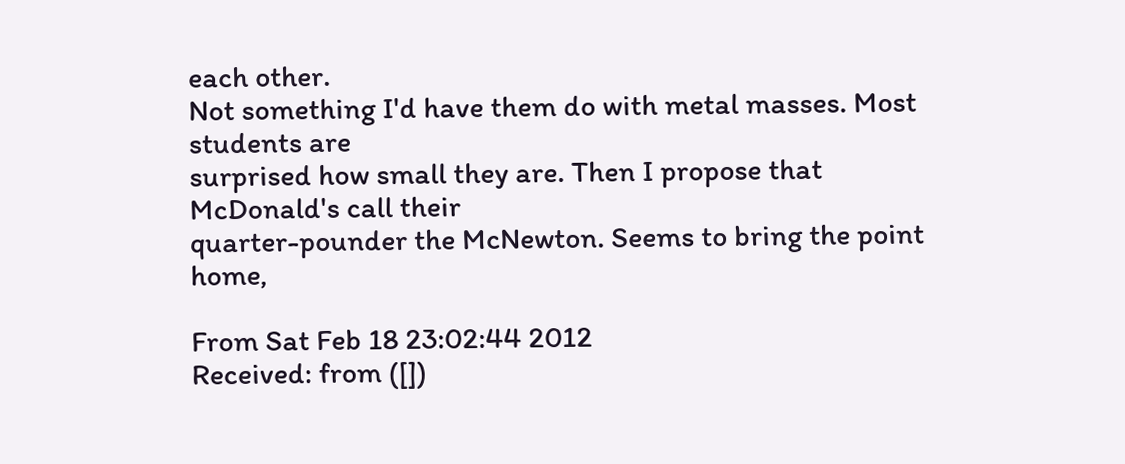each other.
Not something I'd have them do with metal masses. Most students are
surprised how small they are. Then I propose that McDonald's call their
quarter-pounder the McNewton. Seems to bring the point home,

From Sat Feb 18 23:02:44 2012
Received: from ([])